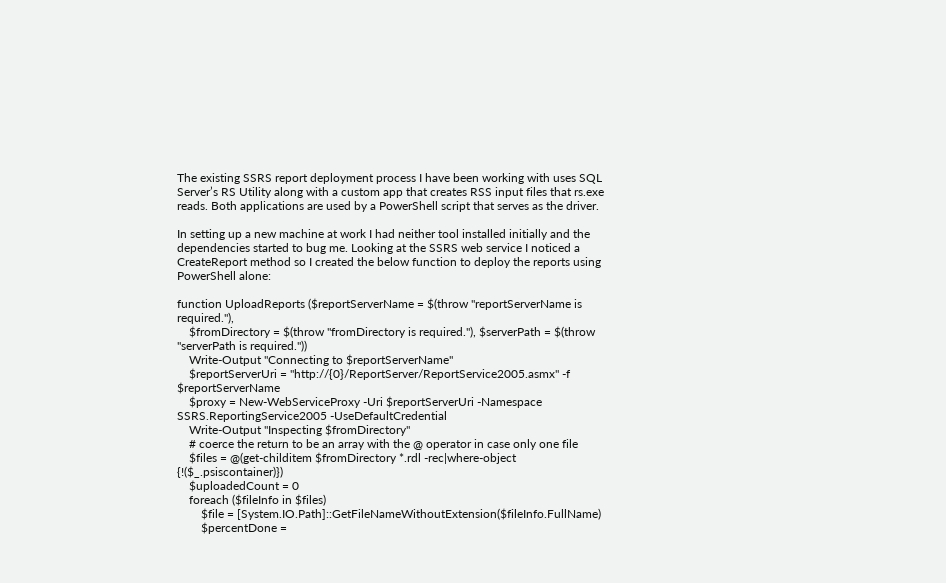The existing SSRS report deployment process I have been working with uses SQL Server’s RS Utility along with a custom app that creates RSS input files that rs.exe reads. Both applications are used by a PowerShell script that serves as the driver.

In setting up a new machine at work I had neither tool installed initially and the dependencies started to bug me. Looking at the SSRS web service I noticed a CreateReport method so I created the below function to deploy the reports using PowerShell alone:

function UploadReports ($reportServerName = $(throw "reportServerName is required."),
    $fromDirectory = $(throw "fromDirectory is required."), $serverPath = $(throw "serverPath is required."))
    Write-Output "Connecting to $reportServerName"
    $reportServerUri = "http://{0}/ReportServer/ReportService2005.asmx" -f $reportServerName
    $proxy = New-WebServiceProxy -Uri $reportServerUri -Namespace SSRS.ReportingService2005 -UseDefaultCredential
    Write-Output "Inspecting $fromDirectory"
    # coerce the return to be an array with the @ operator in case only one file
    $files = @(get-childitem $fromDirectory *.rdl -rec|where-object {!($_.psiscontainer)})
    $uploadedCount = 0
    foreach ($fileInfo in $files)
        $file = [System.IO.Path]::GetFileNameWithoutExtension($fileInfo.FullName)
        $percentDone =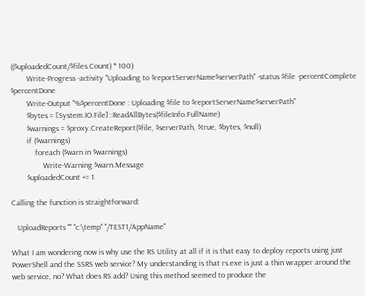(($uploadedCount/$files.Count) * 100)
        Write-Progress -activity "Uploading to $reportServerName$serverPath" -status $file -percentComplete $percentDone
        Write-Output "%$percentDone : Uploading $file to $reportServerName$serverPath"
        $bytes = [System.IO.File]::ReadAllBytes($fileInfo.FullName)
        $warnings = $proxy.CreateReport($file, $serverPath, $true, $bytes, $null)
        if ($warnings)
            foreach ($warn in $warnings)
                Write-Warning $warn.Message
        $uploadedCount += 1

Calling the function is straightforward:

   UploadReports "" "c:\temp" "/TEST1/AppName"

What I am wondering now is why use the RS Utility at all if it is that easy to deploy reports using just PowerShell and the SSRS web service? My understanding is that rs.exe is just a thin wrapper around the web service, no? What does RS add? Using this method seemed to produce the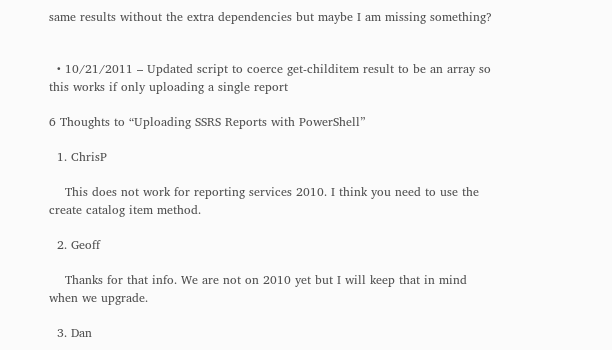same results without the extra dependencies but maybe I am missing something?


  • 10/21/2011 – Updated script to coerce get-childitem result to be an array so this works if only uploading a single report

6 Thoughts to “Uploading SSRS Reports with PowerShell”

  1. ChrisP

    This does not work for reporting services 2010. I think you need to use the create catalog item method.

  2. Geoff

    Thanks for that info. We are not on 2010 yet but I will keep that in mind when we upgrade.

  3. Dan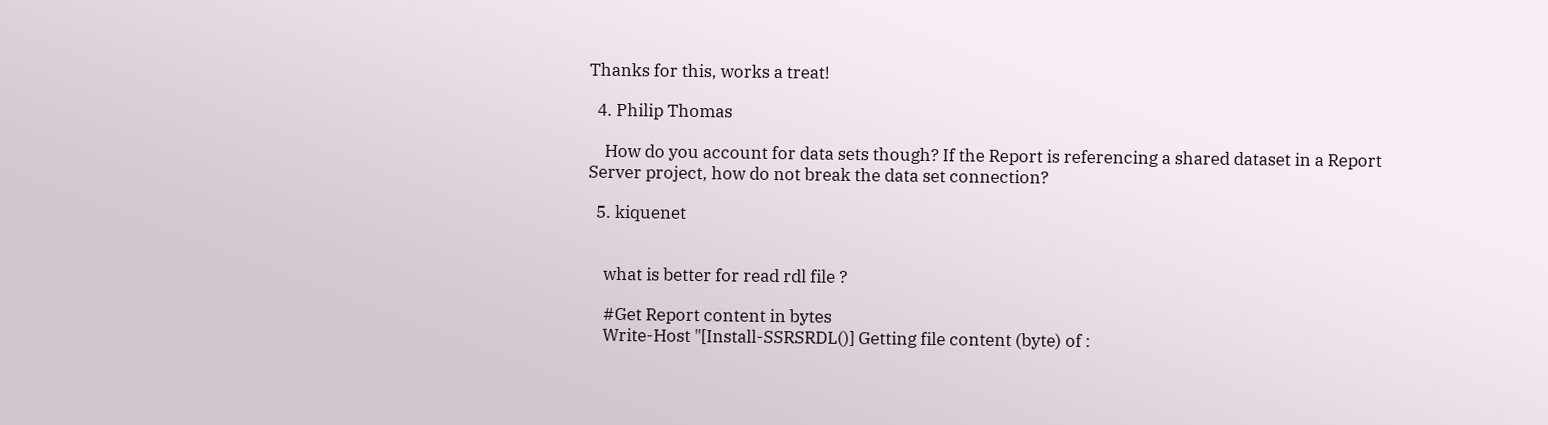Thanks for this, works a treat!

  4. Philip Thomas

    How do you account for data sets though? If the Report is referencing a shared dataset in a Report Server project, how do not break the data set connection?

  5. kiquenet


    what is better for read rdl file ?

    #Get Report content in bytes
    Write-Host "[Install-SSRSRDL()] Getting file content (byte) of :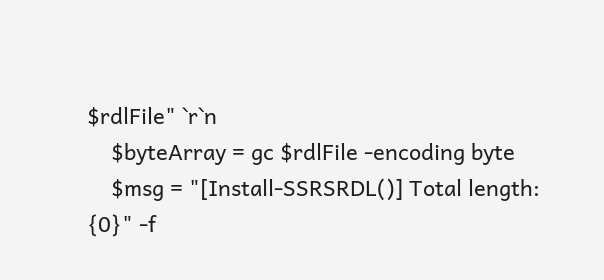$rdlFile" `r`n
    $byteArray = gc $rdlFile -encoding byte
    $msg = "[Install-SSRSRDL()] Total length: {0}" -f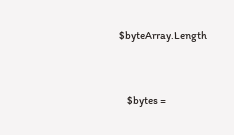$byteArray.Length


    $bytes =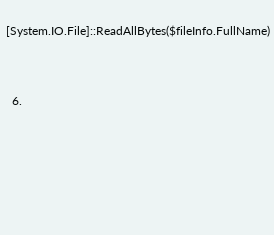[System.IO.File]::ReadAllBytes($fileInfo.FullName)


  6.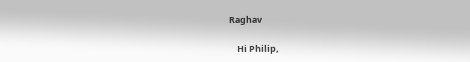Raghav

    Hi Philip,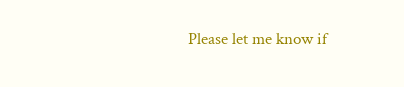Please let me know if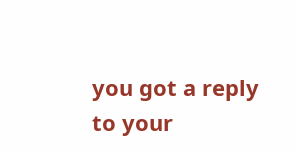you got a reply to your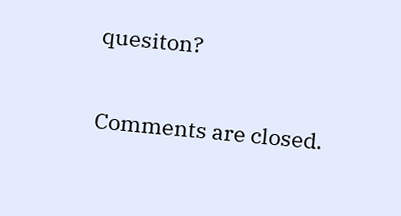quesiton?


Comments are closed.